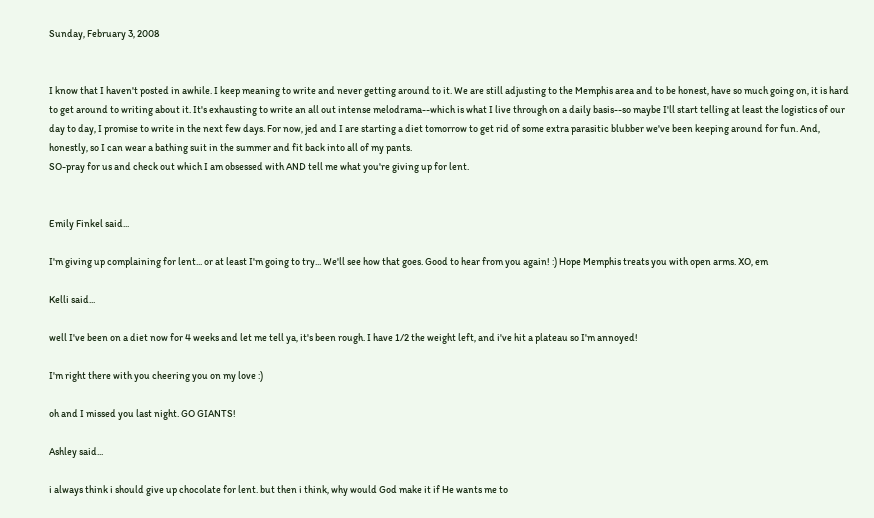Sunday, February 3, 2008


I know that I haven't posted in awhile. I keep meaning to write and never getting around to it. We are still adjusting to the Memphis area and to be honest, have so much going on, it is hard to get around to writing about it. It's exhausting to write an all out intense melodrama--which is what I live through on a daily basis--so maybe I'll start telling at least the logistics of our day to day, I promise to write in the next few days. For now, jed and I are starting a diet tomorrow to get rid of some extra parasitic blubber we've been keeping around for fun. And, honestly, so I can wear a bathing suit in the summer and fit back into all of my pants.
SO-pray for us and check out which I am obsessed with AND tell me what you're giving up for lent.


Emily Finkel said...

I'm giving up complaining for lent... or at least I'm going to try... We'll see how that goes. Good to hear from you again! :) Hope Memphis treats you with open arms. XO, em

Kelli said...

well I've been on a diet now for 4 weeks and let me tell ya, it's been rough. I have 1/2 the weight left, and i've hit a plateau so I'm annoyed!

I'm right there with you cheering you on my love :)

oh and I missed you last night. GO GIANTS!

Ashley said...

i always think i should give up chocolate for lent. but then i think, why would God make it if He wants me to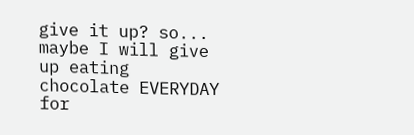give it up? so... maybe I will give up eating chocolate EVERYDAY for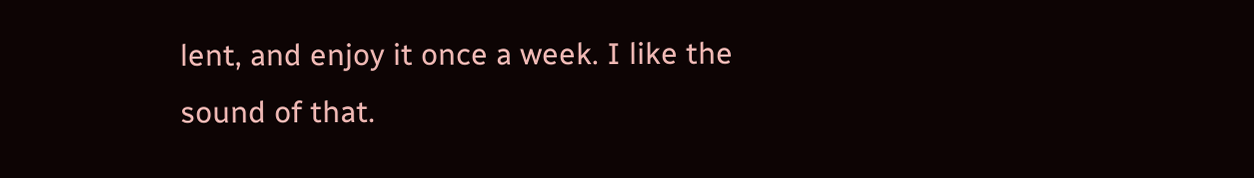lent, and enjoy it once a week. I like the sound of that.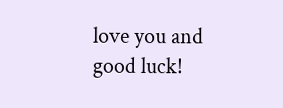love you and good luck!